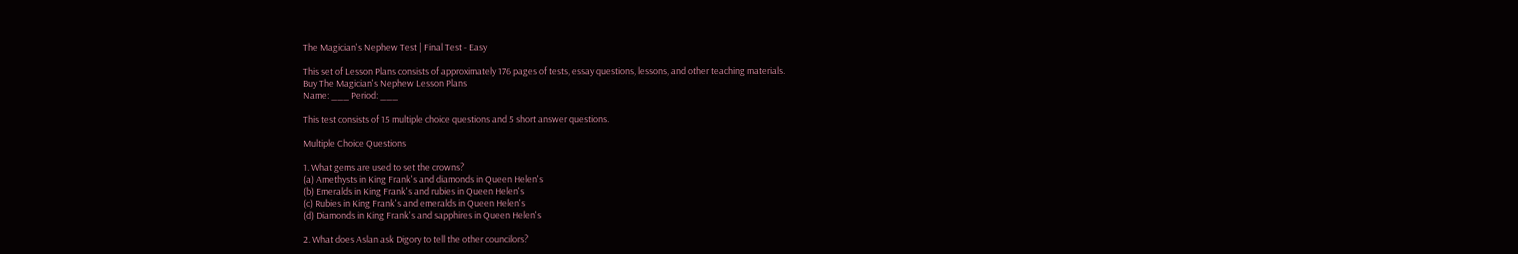The Magician's Nephew Test | Final Test - Easy

This set of Lesson Plans consists of approximately 176 pages of tests, essay questions, lessons, and other teaching materials.
Buy The Magician's Nephew Lesson Plans
Name: ___ Period: ___

This test consists of 15 multiple choice questions and 5 short answer questions.

Multiple Choice Questions

1. What gems are used to set the crowns?
(a) Amethysts in King Frank's and diamonds in Queen Helen's
(b) Emeralds in King Frank's and rubies in Queen Helen's
(c) Rubies in King Frank's and emeralds in Queen Helen's
(d) Diamonds in King Frank's and sapphires in Queen Helen's

2. What does Aslan ask Digory to tell the other councilors?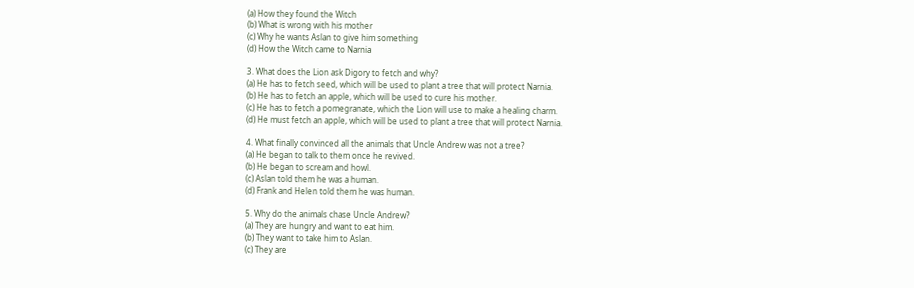(a) How they found the Witch
(b) What is wrong with his mother
(c) Why he wants Aslan to give him something
(d) How the Witch came to Narnia

3. What does the Lion ask Digory to fetch and why?
(a) He has to fetch seed, which will be used to plant a tree that will protect Narnia.
(b) He has to fetch an apple, which will be used to cure his mother.
(c) He has to fetch a pomegranate, which the Lion will use to make a healing charm.
(d) He must fetch an apple, which will be used to plant a tree that will protect Narnia.

4. What finally convinced all the animals that Uncle Andrew was not a tree?
(a) He began to talk to them once he revived.
(b) He began to scream and howl.
(c) Aslan told them he was a human.
(d) Frank and Helen told them he was human.

5. Why do the animals chase Uncle Andrew?
(a) They are hungry and want to eat him.
(b) They want to take him to Aslan.
(c) They are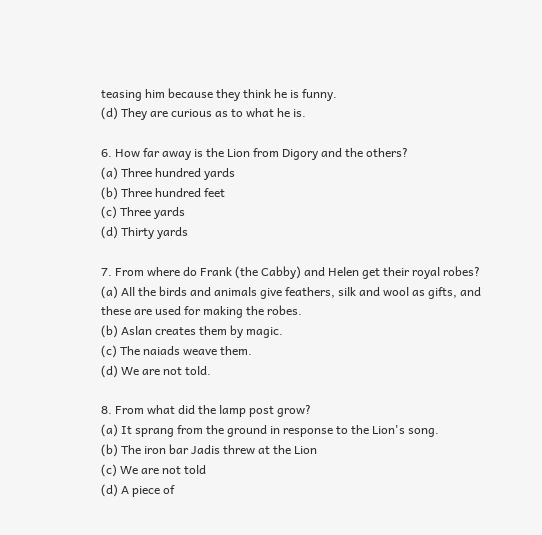teasing him because they think he is funny.
(d) They are curious as to what he is.

6. How far away is the Lion from Digory and the others?
(a) Three hundred yards
(b) Three hundred feet
(c) Three yards
(d) Thirty yards

7. From where do Frank (the Cabby) and Helen get their royal robes?
(a) All the birds and animals give feathers, silk and wool as gifts, and these are used for making the robes.
(b) Aslan creates them by magic.
(c) The naiads weave them.
(d) We are not told.

8. From what did the lamp post grow?
(a) It sprang from the ground in response to the Lion's song.
(b) The iron bar Jadis threw at the Lion
(c) We are not told
(d) A piece of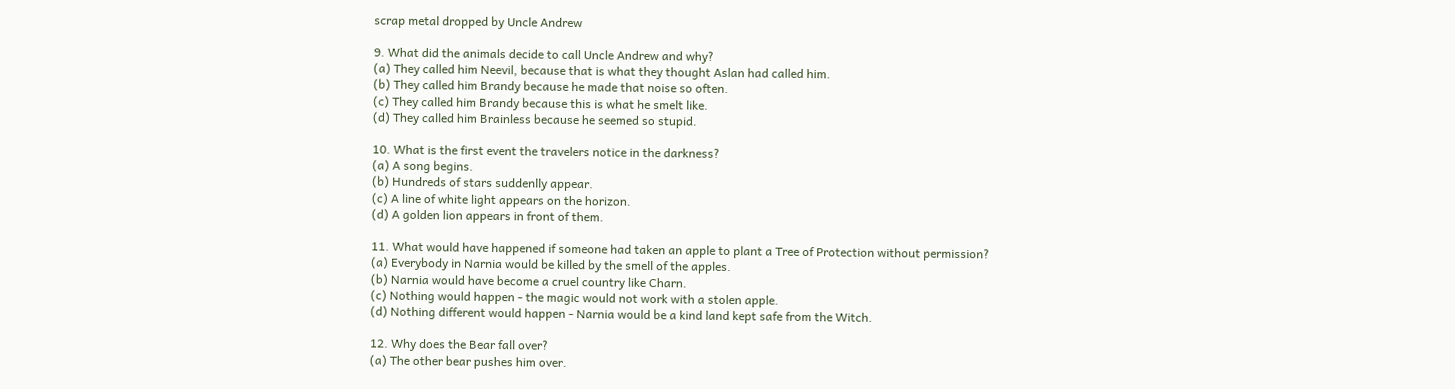scrap metal dropped by Uncle Andrew

9. What did the animals decide to call Uncle Andrew and why?
(a) They called him Neevil, because that is what they thought Aslan had called him.
(b) They called him Brandy because he made that noise so often.
(c) They called him Brandy because this is what he smelt like.
(d) They called him Brainless because he seemed so stupid.

10. What is the first event the travelers notice in the darkness?
(a) A song begins.
(b) Hundreds of stars suddenlly appear.
(c) A line of white light appears on the horizon.
(d) A golden lion appears in front of them.

11. What would have happened if someone had taken an apple to plant a Tree of Protection without permission?
(a) Everybody in Narnia would be killed by the smell of the apples.
(b) Narnia would have become a cruel country like Charn.
(c) Nothing would happen - the magic would not work with a stolen apple.
(d) Nothing different would happen - Narnia would be a kind land kept safe from the Witch.

12. Why does the Bear fall over?
(a) The other bear pushes him over.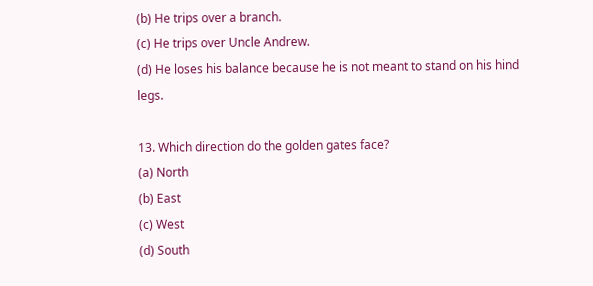(b) He trips over a branch.
(c) He trips over Uncle Andrew.
(d) He loses his balance because he is not meant to stand on his hind legs.

13. Which direction do the golden gates face?
(a) North
(b) East
(c) West
(d) South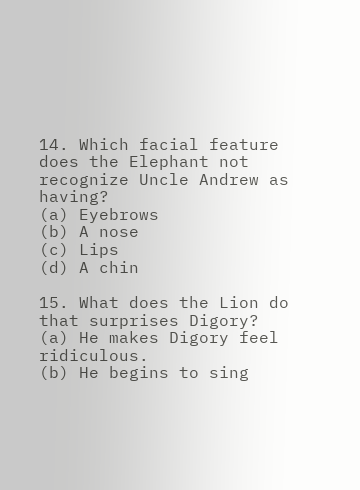14. Which facial feature does the Elephant not recognize Uncle Andrew as having?
(a) Eyebrows
(b) A nose
(c) Lips
(d) A chin

15. What does the Lion do that surprises Digory?
(a) He makes Digory feel ridiculous.
(b) He begins to sing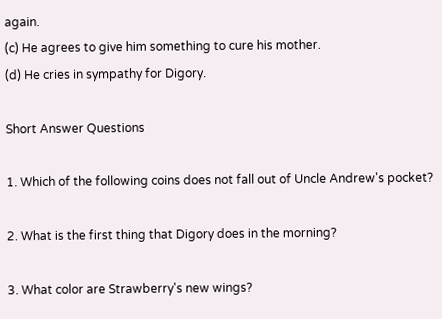again.
(c) He agrees to give him something to cure his mother.
(d) He cries in sympathy for Digory.

Short Answer Questions

1. Which of the following coins does not fall out of Uncle Andrew's pocket?

2. What is the first thing that Digory does in the morning?

3. What color are Strawberry's new wings?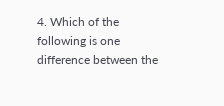4. Which of the following is one difference between the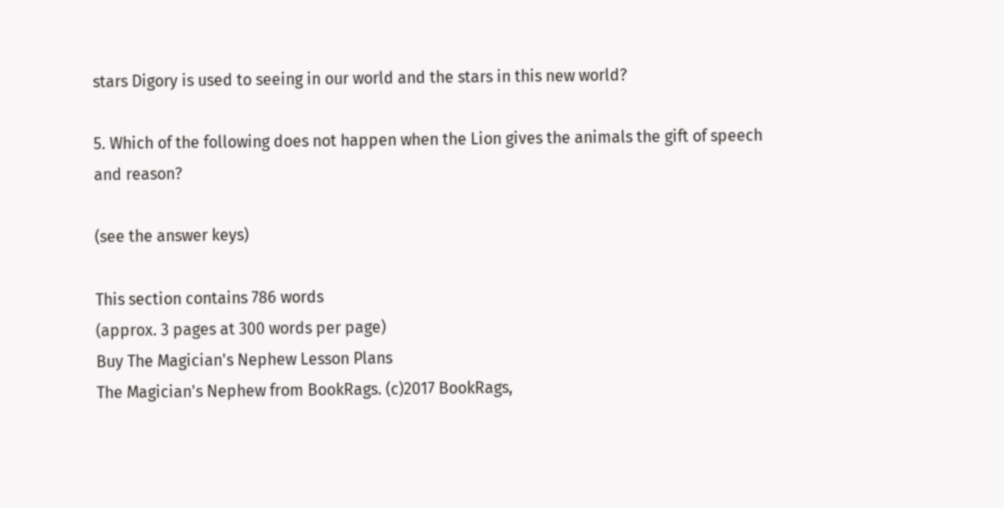stars Digory is used to seeing in our world and the stars in this new world?

5. Which of the following does not happen when the Lion gives the animals the gift of speech and reason?

(see the answer keys)

This section contains 786 words
(approx. 3 pages at 300 words per page)
Buy The Magician's Nephew Lesson Plans
The Magician's Nephew from BookRags. (c)2017 BookRags,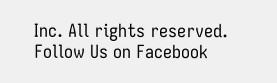Inc. All rights reserved.
Follow Us on Facebook